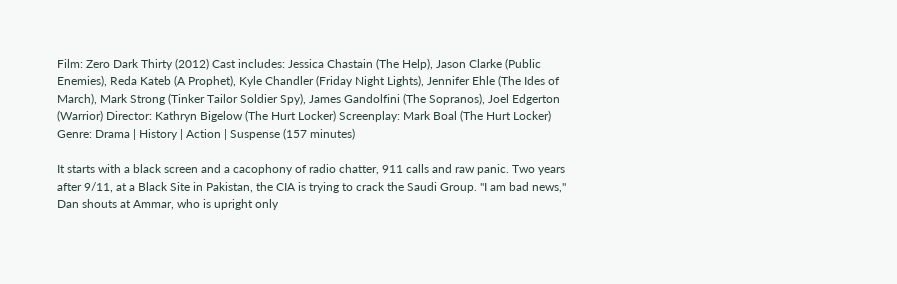Film: Zero Dark Thirty (2012) Cast includes: Jessica Chastain (The Help), Jason Clarke (Public Enemies), Reda Kateb (A Prophet), Kyle Chandler (Friday Night Lights), Jennifer Ehle (The Ides of March), Mark Strong (Tinker Tailor Soldier Spy), James Gandolfini (The Sopranos), Joel Edgerton (Warrior) Director: Kathryn Bigelow (The Hurt Locker) Screenplay: Mark Boal (The Hurt Locker) Genre: Drama | History | Action | Suspense (157 minutes)

It starts with a black screen and a cacophony of radio chatter, 911 calls and raw panic. Two years after 9/11, at a Black Site in Pakistan, the CIA is trying to crack the Saudi Group. "I am bad news," Dan shouts at Ammar, who is upright only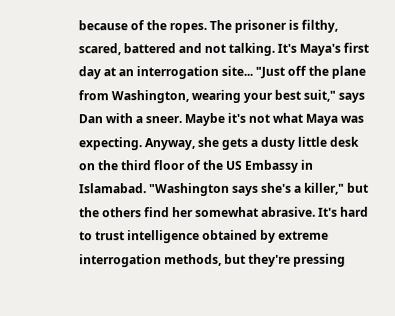because of the ropes. The prisoner is filthy, scared, battered and not talking. It's Maya's first day at an interrogation site... "Just off the plane from Washington, wearing your best suit," says Dan with a sneer. Maybe it's not what Maya was expecting. Anyway, she gets a dusty little desk on the third floor of the US Embassy in Islamabad. "Washington says she's a killer," but the others find her somewhat abrasive. It's hard to trust intelligence obtained by extreme interrogation methods, but they're pressing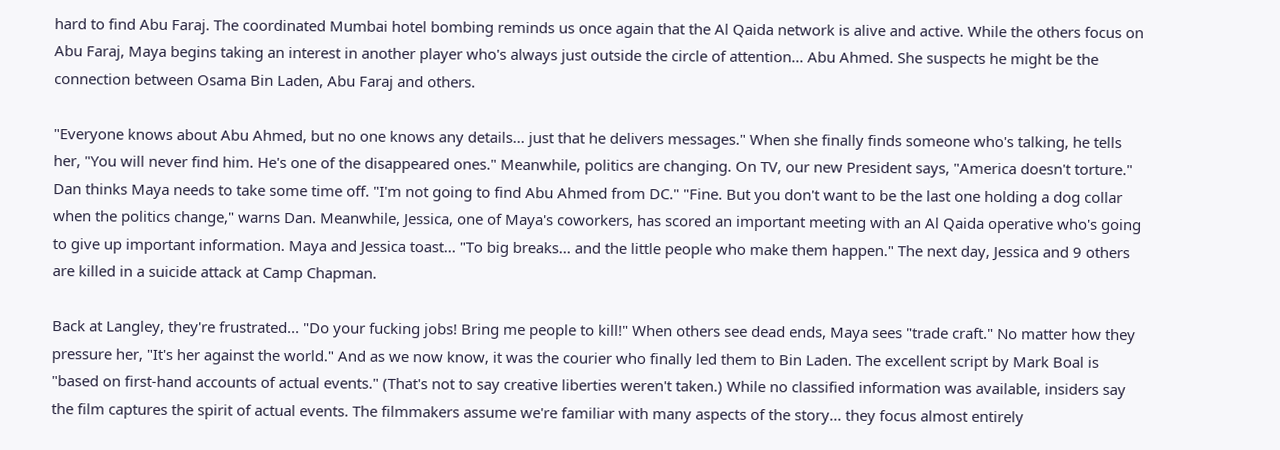hard to find Abu Faraj. The coordinated Mumbai hotel bombing reminds us once again that the Al Qaida network is alive and active. While the others focus on Abu Faraj, Maya begins taking an interest in another player who's always just outside the circle of attention... Abu Ahmed. She suspects he might be the connection between Osama Bin Laden, Abu Faraj and others.

"Everyone knows about Abu Ahmed, but no one knows any details... just that he delivers messages." When she finally finds someone who's talking, he tells her, "You will never find him. He's one of the disappeared ones." Meanwhile, politics are changing. On TV, our new President says, "America doesn't torture." Dan thinks Maya needs to take some time off. "I'm not going to find Abu Ahmed from DC." "Fine. But you don't want to be the last one holding a dog collar when the politics change," warns Dan. Meanwhile, Jessica, one of Maya's coworkers, has scored an important meeting with an Al Qaida operative who's going to give up important information. Maya and Jessica toast... "To big breaks... and the little people who make them happen." The next day, Jessica and 9 others are killed in a suicide attack at Camp Chapman.

Back at Langley, they're frustrated... "Do your fucking jobs! Bring me people to kill!" When others see dead ends, Maya sees "trade craft." No matter how they pressure her, "It's her against the world." And as we now know, it was the courier who finally led them to Bin Laden. The excellent script by Mark Boal is "based on first-hand accounts of actual events." (That's not to say creative liberties weren't taken.) While no classified information was available, insiders say the film captures the spirit of actual events. The filmmakers assume we're familiar with many aspects of the story... they focus almost entirely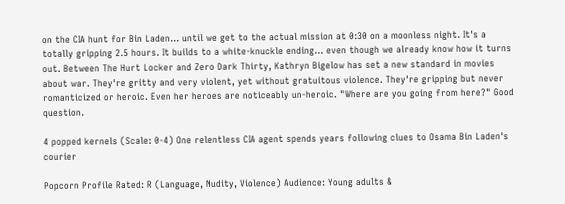on the CIA hunt for Bin Laden... until we get to the actual mission at 0:30 on a moonless night. It's a totally gripping 2.5 hours. It builds to a white-knuckle ending... even though we already know how it turns out. Between The Hurt Locker and Zero Dark Thirty, Kathryn Bigelow has set a new standard in movies about war. They're gritty and very violent, yet without gratuitous violence. They're gripping but never romanticized or heroic. Even her heroes are noticeably un-heroic. "Where are you going from here?" Good question.

4 popped kernels (Scale: 0-4) One relentless CIA agent spends years following clues to Osama Bin Laden's courier

Popcorn Profile Rated: R (Language, Nudity, Violence) Audience: Young adults &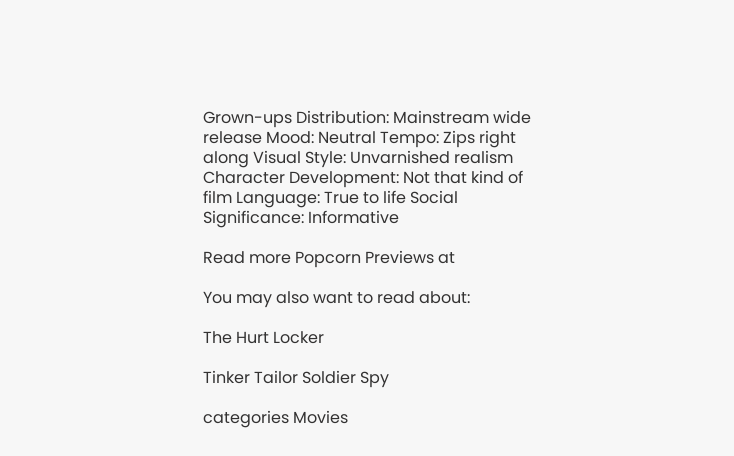Grown-ups Distribution: Mainstream wide release Mood: Neutral Tempo: Zips right along Visual Style: Unvarnished realism Character Development: Not that kind of film Language: True to life Social Significance: Informative

Read more Popcorn Previews at

You may also want to read about:

The Hurt Locker

Tinker Tailor Soldier Spy

categories Movies